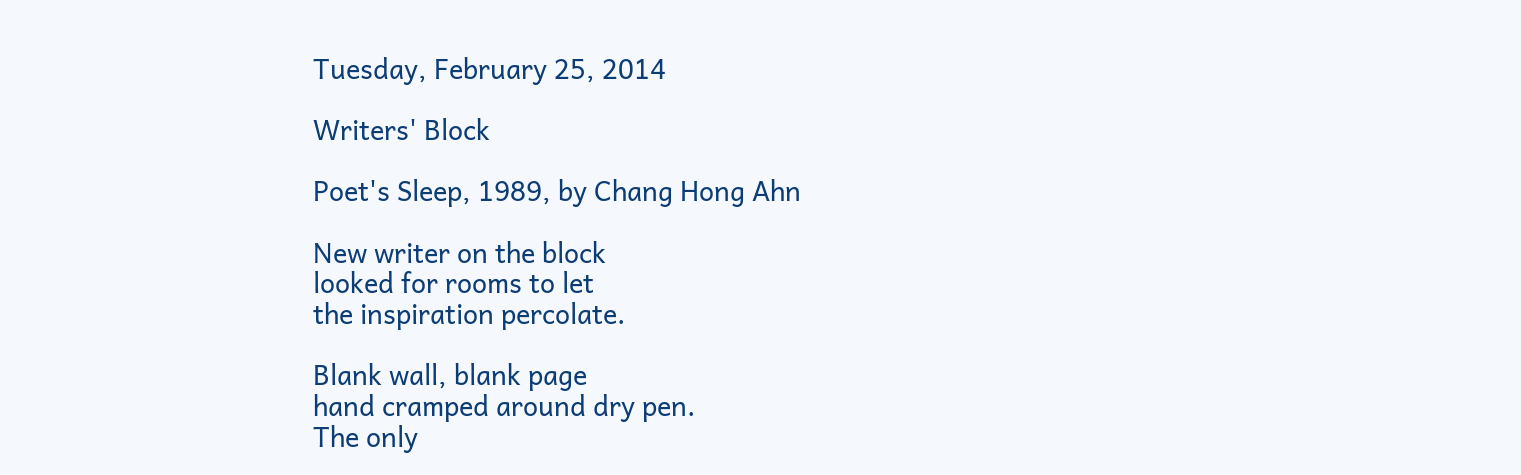Tuesday, February 25, 2014

Writers' Block

Poet's Sleep, 1989, by Chang Hong Ahn

New writer on the block
looked for rooms to let
the inspiration percolate.

Blank wall, blank page
hand cramped around dry pen.
The only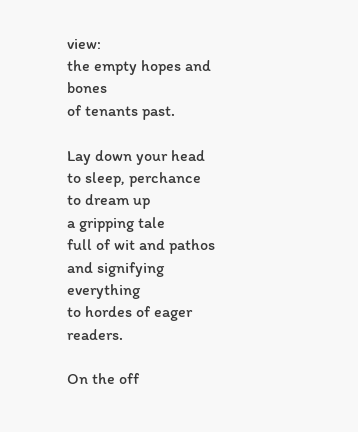view:
the empty hopes and bones
of tenants past.

Lay down your head
to sleep, perchance to dream up
a gripping tale
full of wit and pathos
and signifying everything
to hordes of eager readers.

On the off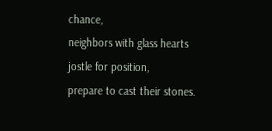chance,
neighbors with glass hearts
jostle for position,
prepare to cast their stones.